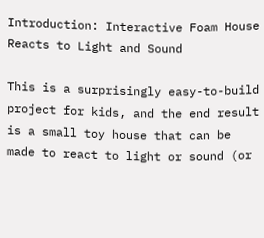Introduction: Interactive Foam House Reacts to Light and Sound

This is a surprisingly easy-to-build project for kids, and the end result is a small toy house that can be made to react to light or sound (or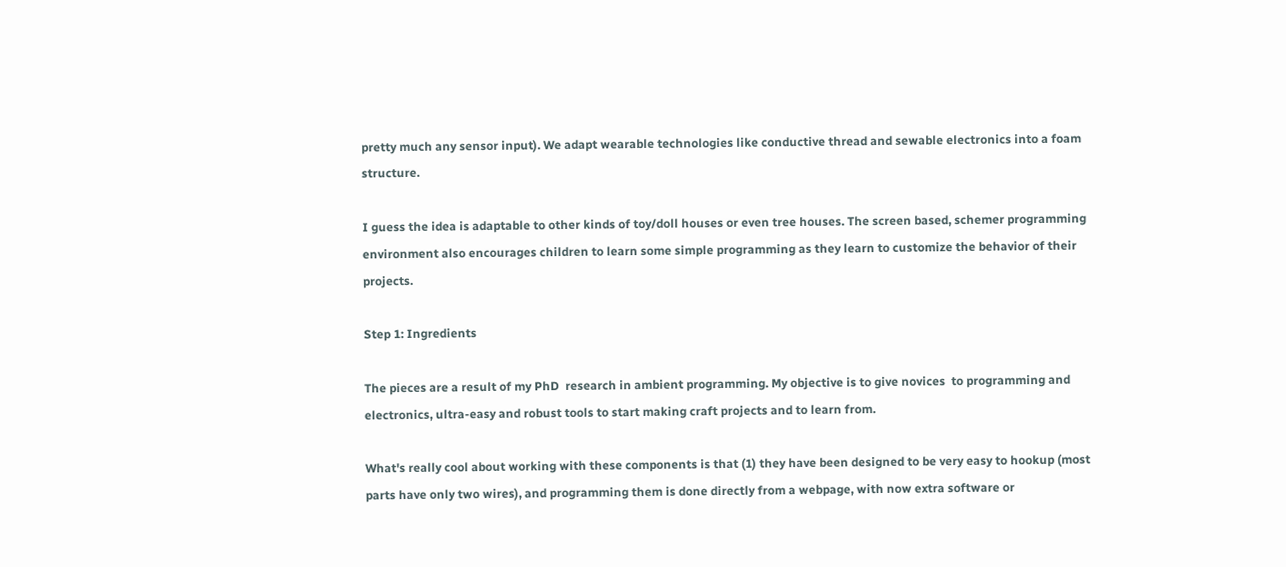pretty much any sensor input). We adapt wearable technologies like conductive thread and sewable electronics into a foam structure.

I guess the idea is adaptable to other kinds of toy/doll houses or even tree houses. The screen based, schemer programming environment also encourages children to learn some simple programming as they learn to customize the behavior of their projects.

Step 1: Ingredients

The pieces are a result of my PhD  research in ambient programming. My objective is to give novices  to programming and electronics, ultra-easy and robust tools to start making craft projects and to learn from.

What's really cool about working with these components is that (1) they have been designed to be very easy to hookup (most parts have only two wires), and programming them is done directly from a webpage, with now extra software or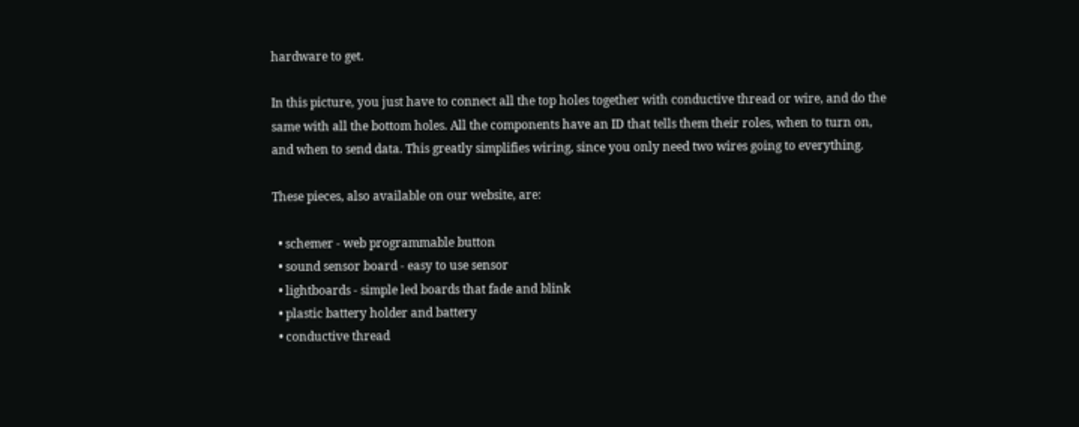hardware to get.

In this picture, you just have to connect all the top holes together with conductive thread or wire, and do the same with all the bottom holes. All the components have an ID that tells them their roles, when to turn on, and when to send data. This greatly simplifies wiring, since you only need two wires going to everything.

These pieces, also available on our website, are:

  • schemer - web programmable button
  • sound sensor board - easy to use sensor
  • lightboards - simple led boards that fade and blink
  • plastic battery holder and battery
  • conductive thread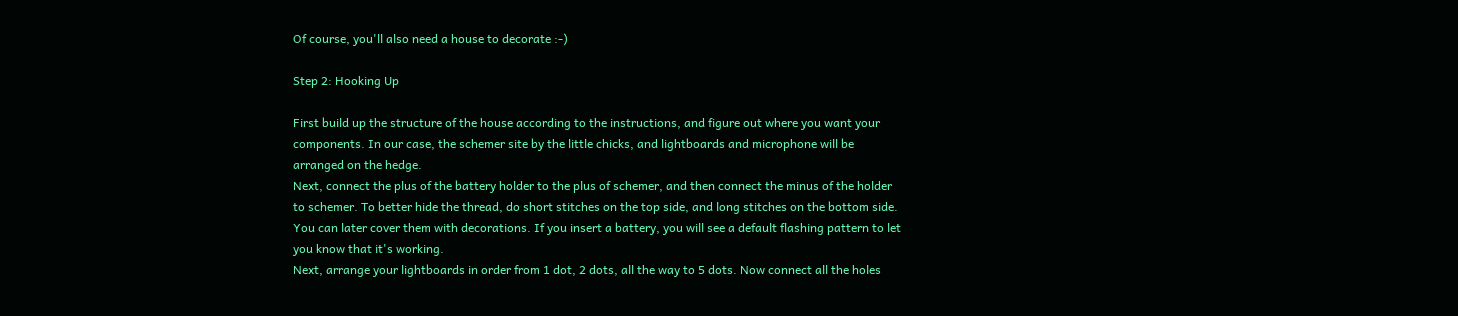Of course, you'll also need a house to decorate :-)

Step 2: Hooking Up

First build up the structure of the house according to the instructions, and figure out where you want your components. In our case, the schemer site by the little chicks, and lightboards and microphone will be arranged on the hedge.
Next, connect the plus of the battery holder to the plus of schemer, and then connect the minus of the holder to schemer. To better hide the thread, do short stitches on the top side, and long stitches on the bottom side. You can later cover them with decorations. If you insert a battery, you will see a default flashing pattern to let you know that it's working.
Next, arrange your lightboards in order from 1 dot, 2 dots, all the way to 5 dots. Now connect all the holes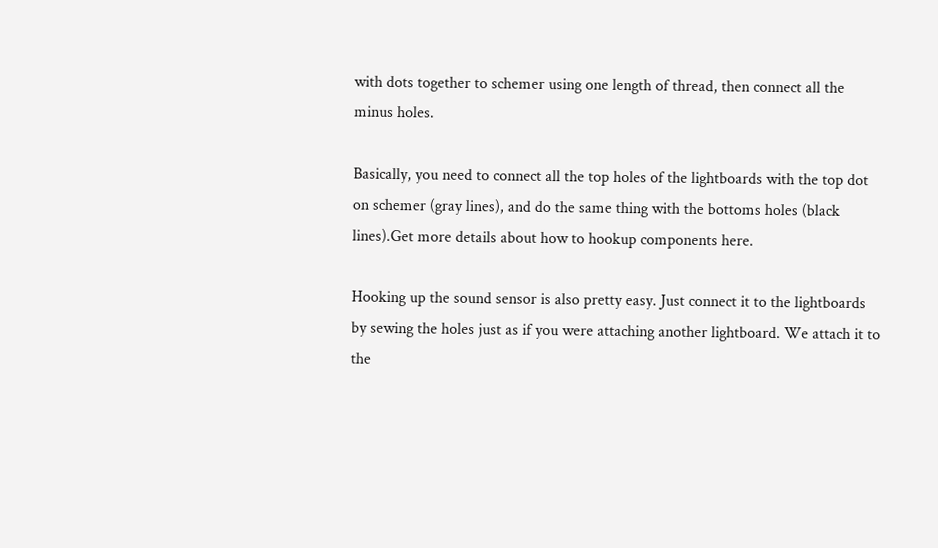with dots together to schemer using one length of thread, then connect all the minus holes.

Basically, you need to connect all the top holes of the lightboards with the top dot on schemer (gray lines), and do the same thing with the bottoms holes (black lines).Get more details about how to hookup components here.

Hooking up the sound sensor is also pretty easy. Just connect it to the lightboards by sewing the holes just as if you were attaching another lightboard. We attach it to the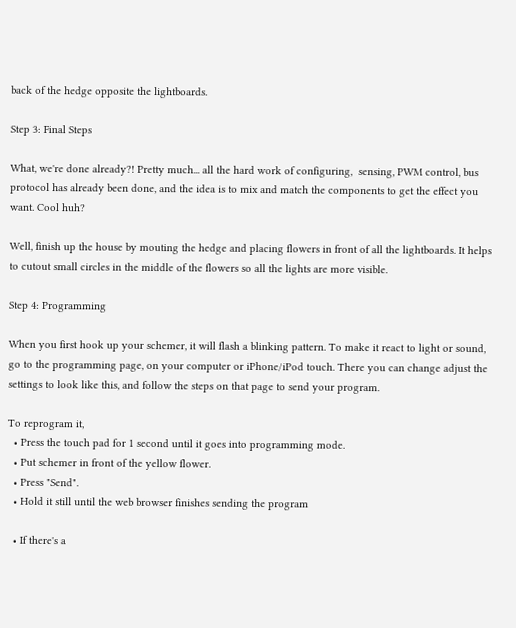back of the hedge opposite the lightboards.

Step 3: Final Steps

What, we're done already?! Pretty much... all the hard work of configuring,  sensing, PWM control, bus protocol has already been done, and the idea is to mix and match the components to get the effect you want. Cool huh?

Well, finish up the house by mouting the hedge and placing flowers in front of all the lightboards. It helps to cutout small circles in the middle of the flowers so all the lights are more visible.

Step 4: Programming

When you first hook up your schemer, it will flash a blinking pattern. To make it react to light or sound, go to the programming page, on your computer or iPhone/iPod touch. There you can change adjust the settings to look like this, and follow the steps on that page to send your program.

To reprogram it,
  • Press the touch pad for 1 second until it goes into programming mode.
  • Put schemer in front of the yellow flower.
  • Press "Send".
  • Hold it still until the web browser finishes sending the program

  • If there's a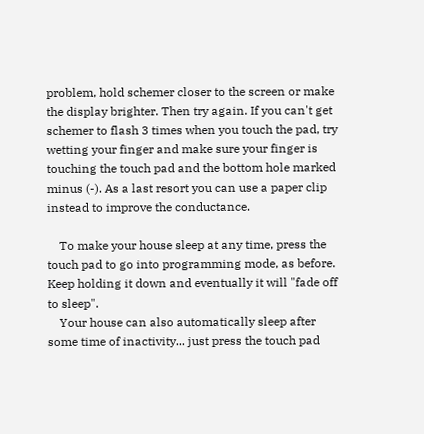problem, hold schemer closer to the screen or make the display brighter. Then try again. If you can't get schemer to flash 3 times when you touch the pad, try wetting your finger and make sure your finger is touching the touch pad and the bottom hole marked minus (-). As a last resort you can use a paper clip instead to improve the conductance.

    To make your house sleep at any time, press the touch pad to go into programming mode, as before. Keep holding it down and eventually it will "fade off to sleep".
    Your house can also automatically sleep after some time of inactivity... just press the touch pad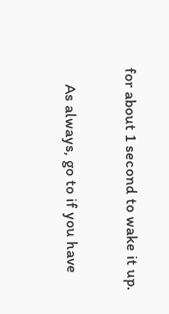for about 1 second to wake it up.

    As always, go to if you have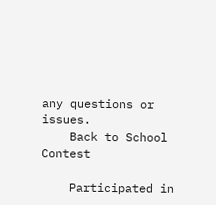any questions or issues.
    Back to School Contest

    Participated in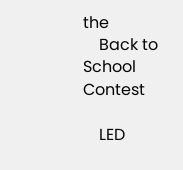the
    Back to School Contest

    LED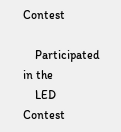Contest

    Participated in the
    LED Contest